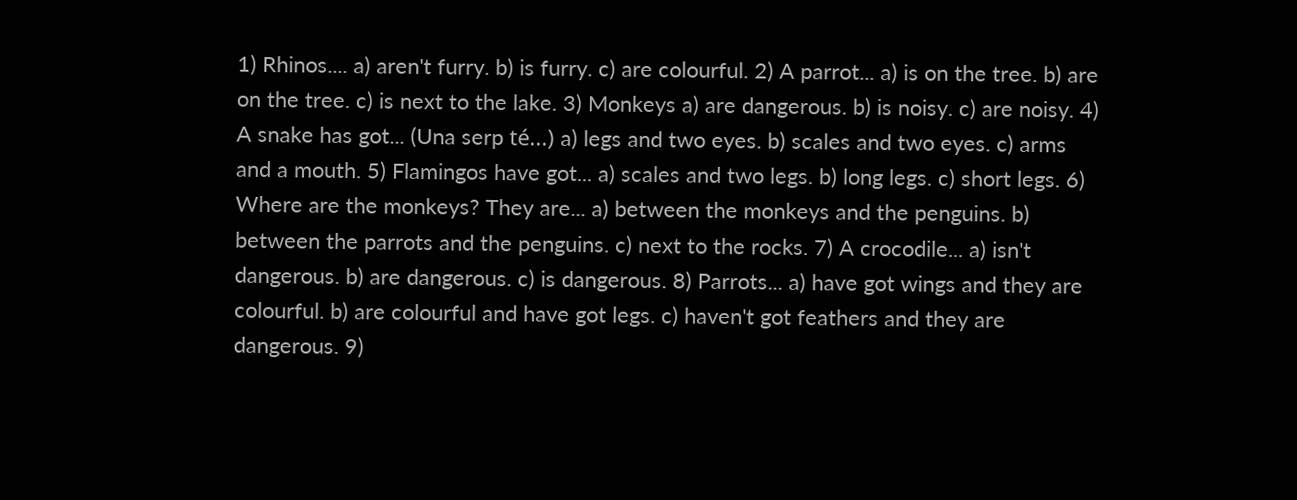1) Rhinos.... a) aren't furry. b) is furry. c) are colourful. 2) A parrot... a) is on the tree. b) are on the tree. c) is next to the lake. 3) Monkeys a) are dangerous. b) is noisy. c) are noisy. 4) A snake has got... (Una serp té...) a) legs and two eyes. b) scales and two eyes. c) arms and a mouth. 5) Flamingos have got... a) scales and two legs. b) long legs. c) short legs. 6) Where are the monkeys? They are... a) between the monkeys and the penguins. b) between the parrots and the penguins. c) next to the rocks. 7) A crocodile... a) isn't dangerous. b) are dangerous. c) is dangerous. 8) Parrots... a) have got wings and they are colourful. b) are colourful and have got legs. c) haven't got feathers and they are dangerous. 9)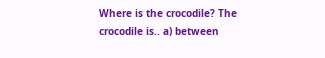Where is the crocodile? The crocodile is.. a) between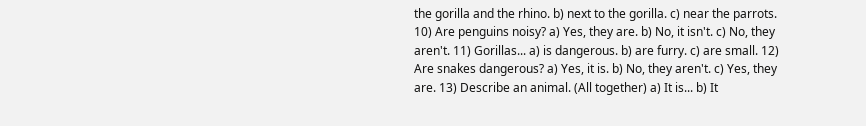the gorilla and the rhino. b) next to the gorilla. c) near the parrots. 10) Are penguins noisy? a) Yes, they are. b) No, it isn't. c) No, they aren't. 11) Gorillas... a) is dangerous. b) are furry. c) are small. 12) Are snakes dangerous? a) Yes, it is. b) No, they aren't. c) Yes, they are. 13) Describe an animal. (All together) a) It is... b) It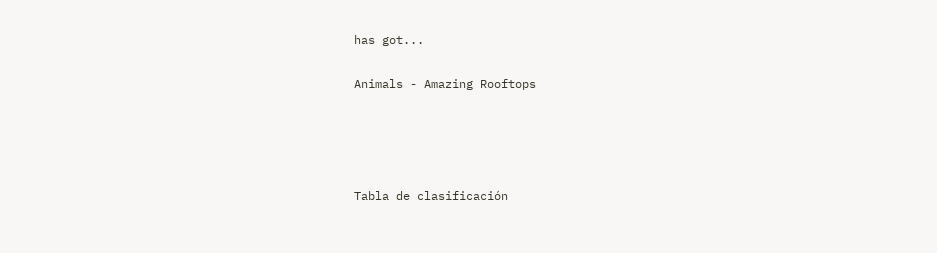has got...

Animals - Amazing Rooftops




Tabla de clasificación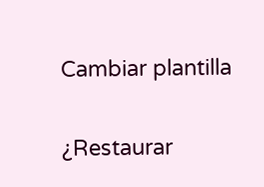Cambiar plantilla


¿Restaurar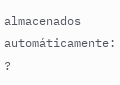almacenados automáticamente: ?